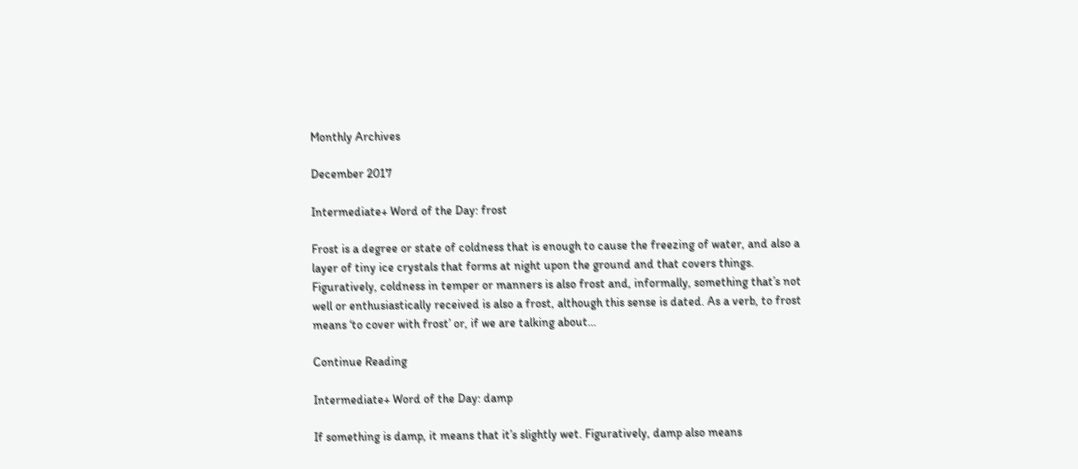Monthly Archives

December 2017

Intermediate+ Word of the Day: frost

Frost is a degree or state of coldness that is enough to cause the freezing of water, and also a layer of tiny ice crystals that forms at night upon the ground and that covers things. Figuratively, coldness in temper or manners is also frost and, informally, something that’s not well or enthusiastically received is also a frost, although this sense is dated. As a verb, to frost means ‘to cover with frost’ or, if we are talking about…

Continue Reading

Intermediate+ Word of the Day: damp

If something is damp, it means that it’s slightly wet. Figuratively, damp also means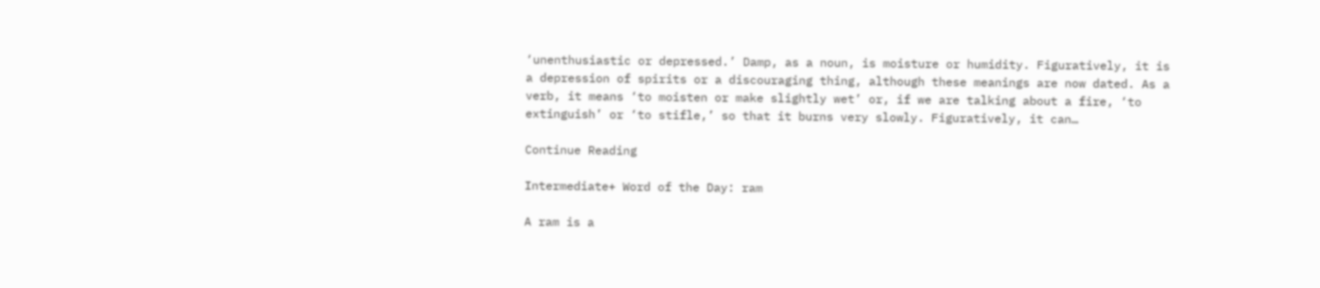‘unenthusiastic or depressed.’ Damp, as a noun, is moisture or humidity. Figuratively, it is a depression of spirits or a discouraging thing, although these meanings are now dated. As a verb, it means ‘to moisten or make slightly wet’ or, if we are talking about a fire, ‘to extinguish’ or ‘to stifle,’ so that it burns very slowly. Figuratively, it can…

Continue Reading

Intermediate+ Word of the Day: ram

A ram is a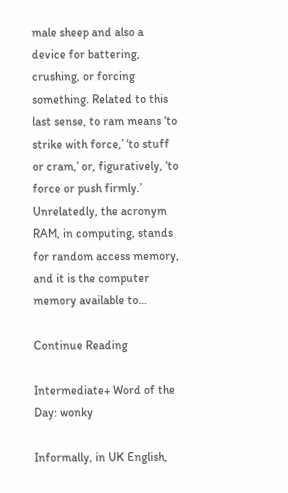male sheep and also a device for battering, crushing, or forcing something. Related to this last sense, to ram means ‘to strike with force,’ ‘to stuff or cram,’ or, figuratively, ‘to force or push firmly.’ Unrelatedly, the acronym RAM, in computing, stands for random access memory, and it is the computer memory available to…

Continue Reading

Intermediate+ Word of the Day: wonky

Informally, in UK English,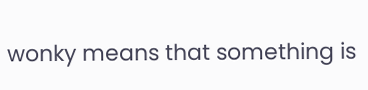wonky means that something is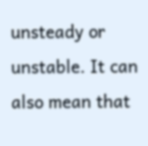unsteady or unstable. It can also mean that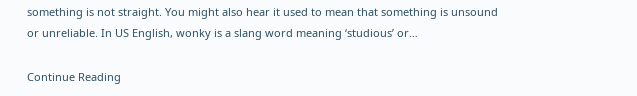something is not straight. You might also hear it used to mean that something is unsound or unreliable. In US English, wonky is a slang word meaning ‘studious’ or…

Continue Reading